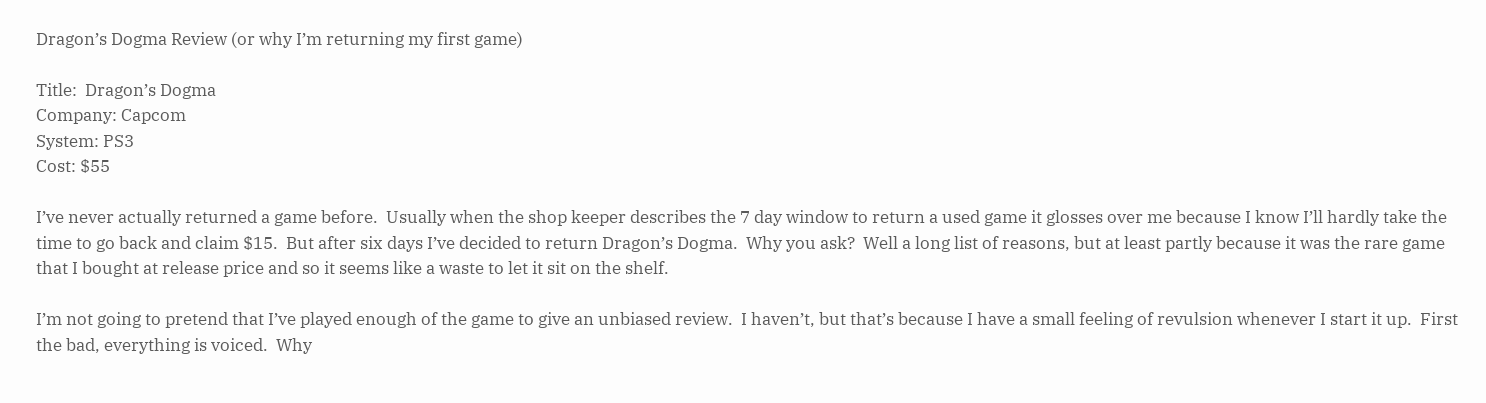Dragon’s Dogma Review (or why I’m returning my first game)

Title:  Dragon’s Dogma
Company: Capcom
System: PS3
Cost: $55

I’ve never actually returned a game before.  Usually when the shop keeper describes the 7 day window to return a used game it glosses over me because I know I’ll hardly take the time to go back and claim $15.  But after six days I’ve decided to return Dragon’s Dogma.  Why you ask?  Well a long list of reasons, but at least partly because it was the rare game that I bought at release price and so it seems like a waste to let it sit on the shelf.

I’m not going to pretend that I’ve played enough of the game to give an unbiased review.  I haven’t, but that’s because I have a small feeling of revulsion whenever I start it up.  First the bad, everything is voiced.  Why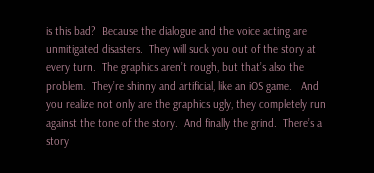is this bad?  Because the dialogue and the voice acting are unmitigated disasters.  They will suck you out of the story at every turn.  The graphics aren’t rough, but that’s also the problem.  They’re shinny and artificial, like an iOS game.   And you realize not only are the graphics ugly, they completely run against the tone of the story.  And finally the grind.  There’s a story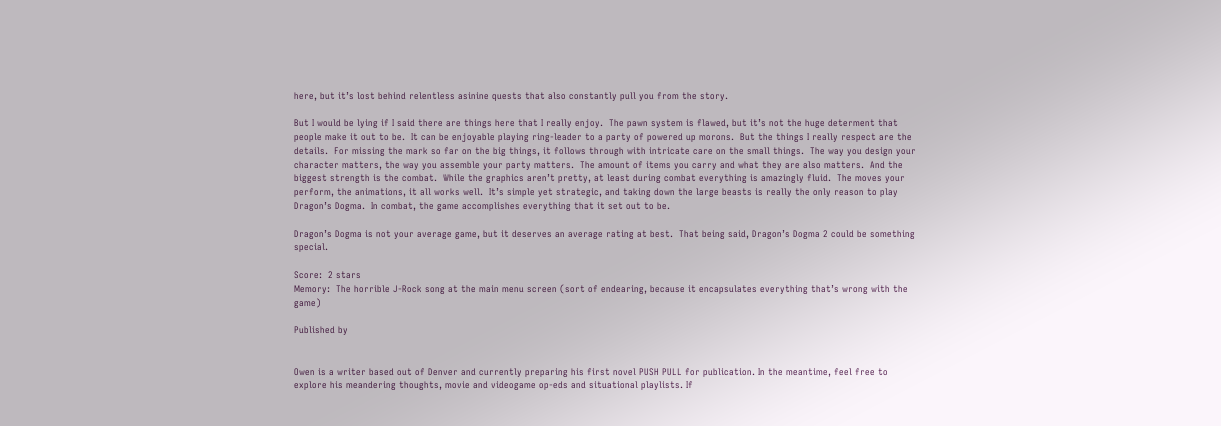here, but it’s lost behind relentless asinine quests that also constantly pull you from the story.

But I would be lying if I said there are things here that I really enjoy.  The pawn system is flawed, but it’s not the huge determent that people make it out to be.  It can be enjoyable playing ring-leader to a party of powered up morons.  But the things I really respect are the details.  For missing the mark so far on the big things, it follows through with intricate care on the small things.  The way you design your character matters, the way you assemble your party matters.  The amount of items you carry and what they are also matters.  And the biggest strength is the combat.  While the graphics aren’t pretty, at least during combat everything is amazingly fluid.  The moves your perform, the animations, it all works well.  It’s simple yet strategic, and taking down the large beasts is really the only reason to play Dragon’s Dogma.  In combat, the game accomplishes everything that it set out to be.

Dragon’s Dogma is not your average game, but it deserves an average rating at best.  That being said, Dragon’s Dogma 2 could be something special.

Score:  2 stars
Memory:  The horrible J-Rock song at the main menu screen (sort of endearing, because it encapsulates everything that’s wrong with the game)

Published by


Owen is a writer based out of Denver and currently preparing his first novel PUSH PULL for publication. In the meantime, feel free to explore his meandering thoughts, movie and videogame op-eds and situational playlists. If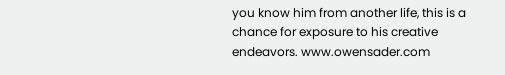you know him from another life, this is a chance for exposure to his creative endeavors. www.owensader.com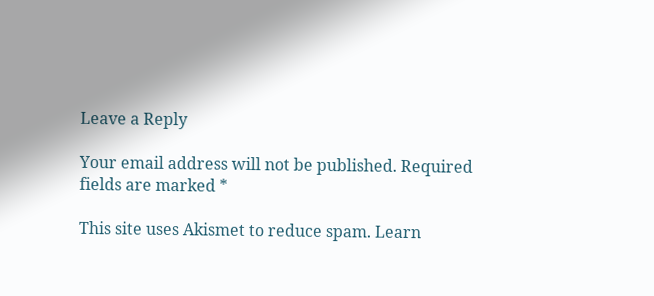Leave a Reply

Your email address will not be published. Required fields are marked *

This site uses Akismet to reduce spam. Learn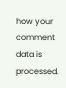how your comment data is processed.